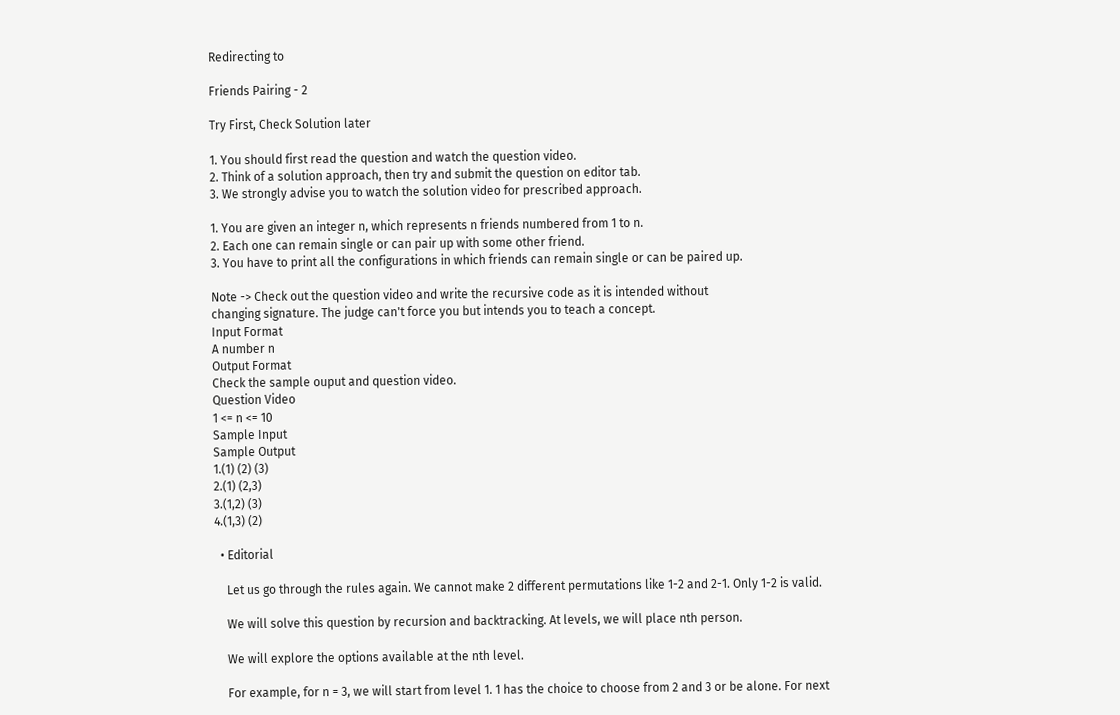Redirecting to

Friends Pairing - 2

Try First, Check Solution later

1. You should first read the question and watch the question video.
2. Think of a solution approach, then try and submit the question on editor tab.
3. We strongly advise you to watch the solution video for prescribed approach.

1. You are given an integer n, which represents n friends numbered from 1 to n.
2. Each one can remain single or can pair up with some other friend.
3. You have to print all the configurations in which friends can remain single or can be paired up.

Note -> Check out the question video and write the recursive code as it is intended without
changing signature. The judge can't force you but intends you to teach a concept.
Input Format
A number n
Output Format
Check the sample ouput and question video.
Question Video
1 <= n <= 10
Sample Input
Sample Output
1.(1) (2) (3)
2.(1) (2,3)
3.(1,2) (3)
4.(1,3) (2)

  • Editorial

    Let us go through the rules again. We cannot make 2 different permutations like 1-2 and 2-1. Only 1-2 is valid.

    We will solve this question by recursion and backtracking. At levels, we will place nth person.

    We will explore the options available at the nth level.

    For example, for n = 3, we will start from level 1. 1 has the choice to choose from 2 and 3 or be alone. For next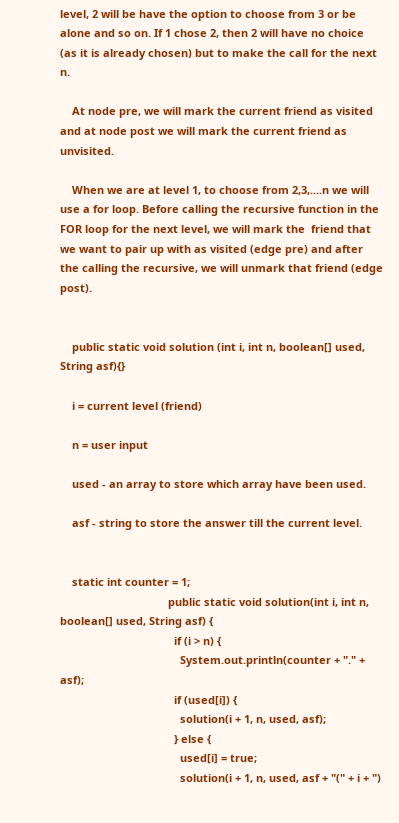level, 2 will be have the option to choose from 3 or be alone and so on. If 1 chose 2, then 2 will have no choice (as it is already chosen) but to make the call for the next n.

    At node pre, we will mark the current friend as visited and at node post we will mark the current friend as unvisited.

    When we are at level 1, to choose from 2,3,....n we will use a for loop. Before calling the recursive function in the FOR loop for the next level, we will mark the  friend that we want to pair up with as visited (edge pre) and after the calling the recursive, we will unmark that friend (edge post).


    public static void solution (int i, int n, boolean[] used, String asf){}

    i = current level (friend)

    n = user input

    used - an array to store which array have been used.

    asf - string to store the answer till the current level.


    static int counter = 1;
                                    public static void solution(int i, int n, boolean[] used, String asf) {
                                      if (i > n) {
                                        System.out.println(counter + "." + asf);
                                      if (used[i]) {
                                        solution(i + 1, n, used, asf);
                                      } else {
                                        used[i] = true;
                                        solution(i + 1, n, used, asf + "(" + i + ")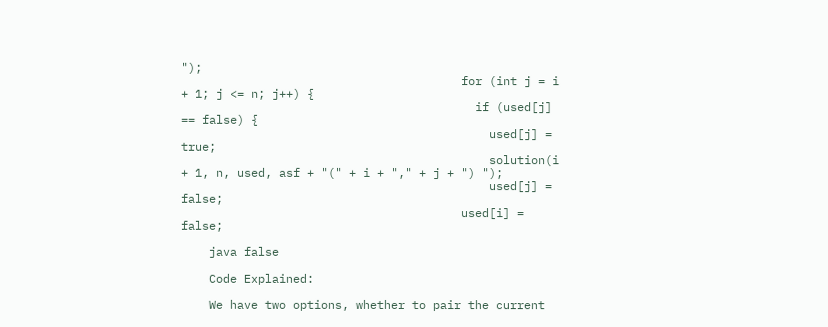");
                                        for (int j = i + 1; j <= n; j++) {
                                          if (used[j] == false) {
                                            used[j] = true;
                                            solution(i + 1, n, used, asf + "(" + i + "," + j + ") ");
                                            used[j] = false;
                                        used[i] = false;

    java false

    Code Explained:

    We have two options, whether to pair the current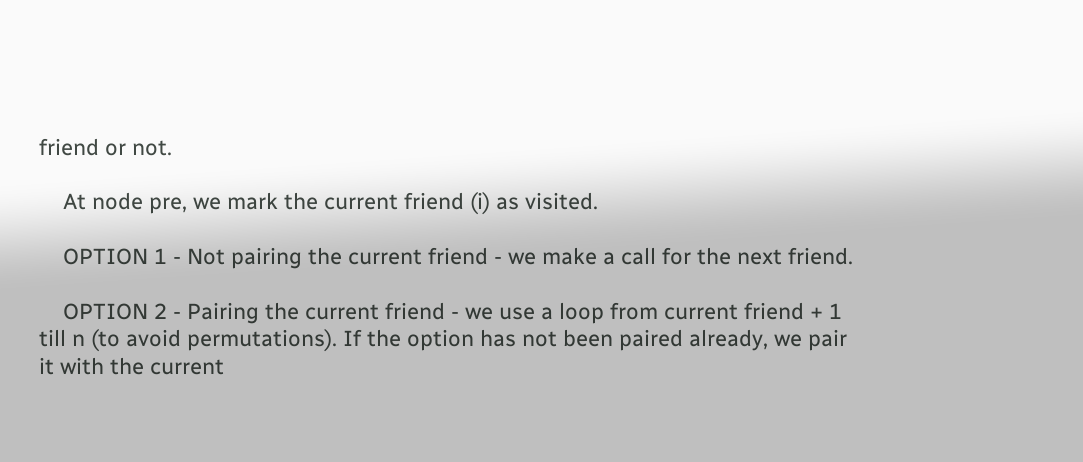friend or not.

    At node pre, we mark the current friend (i) as visited.

    OPTION 1 - Not pairing the current friend - we make a call for the next friend.

    OPTION 2 - Pairing the current friend - we use a loop from current friend + 1 till n (to avoid permutations). If the option has not been paired already, we pair it with the current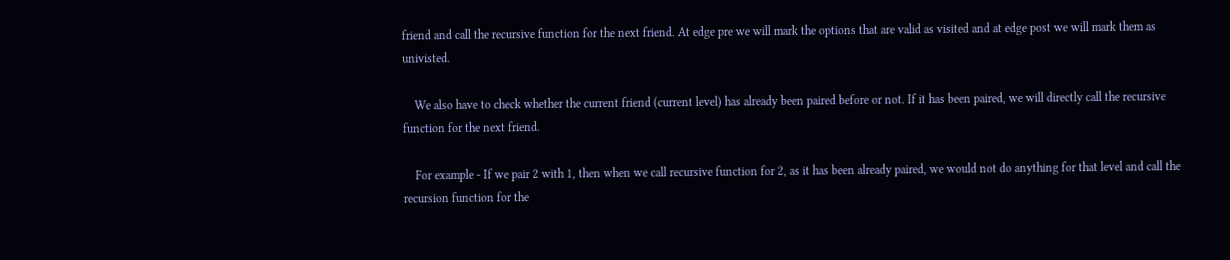friend and call the recursive function for the next friend. At edge pre we will mark the options that are valid as visited and at edge post we will mark them as univisted.

    We also have to check whether the current friend (current level) has already been paired before or not. If it has been paired, we will directly call the recursive function for the next friend.

    For example - If we pair 2 with 1, then when we call recursive function for 2, as it has been already paired, we would not do anything for that level and call the recursion function for the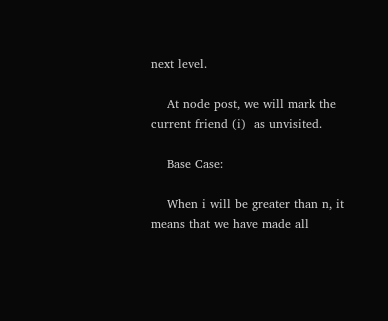next level.

    At node post, we will mark the current friend (i)  as unvisited.

    Base Case:

    When i will be greater than n, it means that we have made all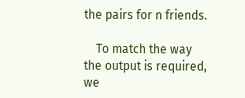the pairs for n friends.

    To match the way the output is required, we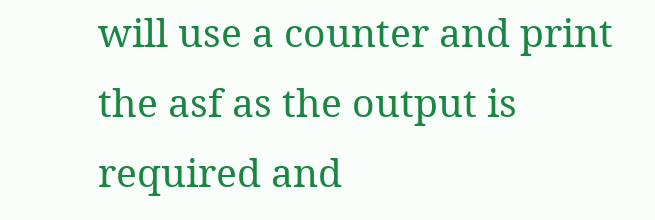will use a counter and print the asf as the output is required and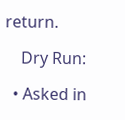return.

    Dry Run:

  • Asked in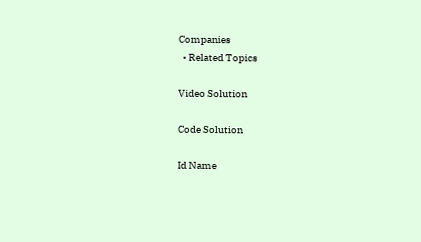Companies
  • Related Topics

Video Solution

Code Solution

Id Name